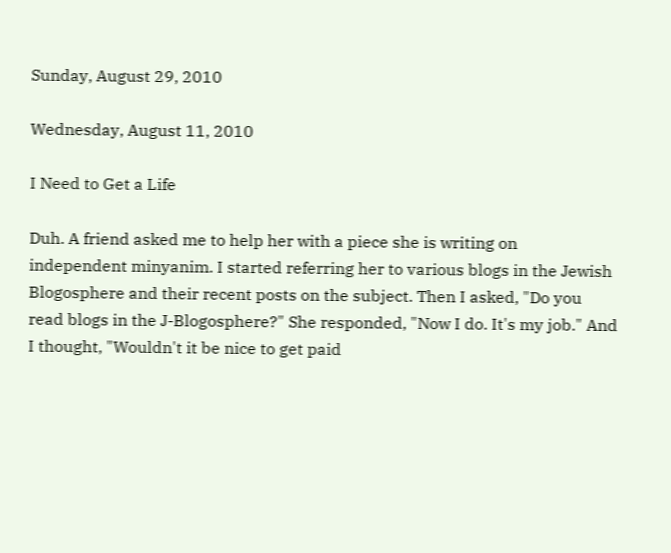Sunday, August 29, 2010

Wednesday, August 11, 2010

I Need to Get a Life

Duh. A friend asked me to help her with a piece she is writing on independent minyanim. I started referring her to various blogs in the Jewish Blogosphere and their recent posts on the subject. Then I asked, "Do you read blogs in the J-Blogosphere?" She responded, "Now I do. It's my job." And I thought, "Wouldn't it be nice to get paid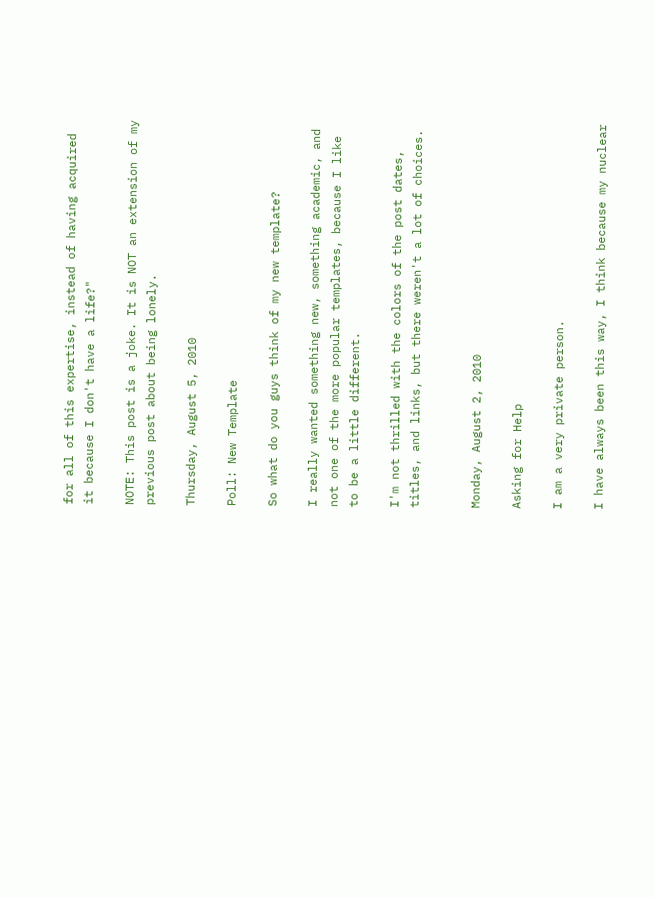for all of this expertise, instead of having acquired it because I don't have a life?"

NOTE: This post is a joke. It is NOT an extension of my previous post about being lonely.

Thursday, August 5, 2010

Poll: New Template

So what do you guys think of my new template?

I really wanted something new, something academic, and not one of the more popular templates, because I like to be a little different.

I'm not thrilled with the colors of the post dates, titles, and links, but there weren't a lot of choices.


Monday, August 2, 2010

Asking for Help

I am a very private person.

I have always been this way, I think because my nuclear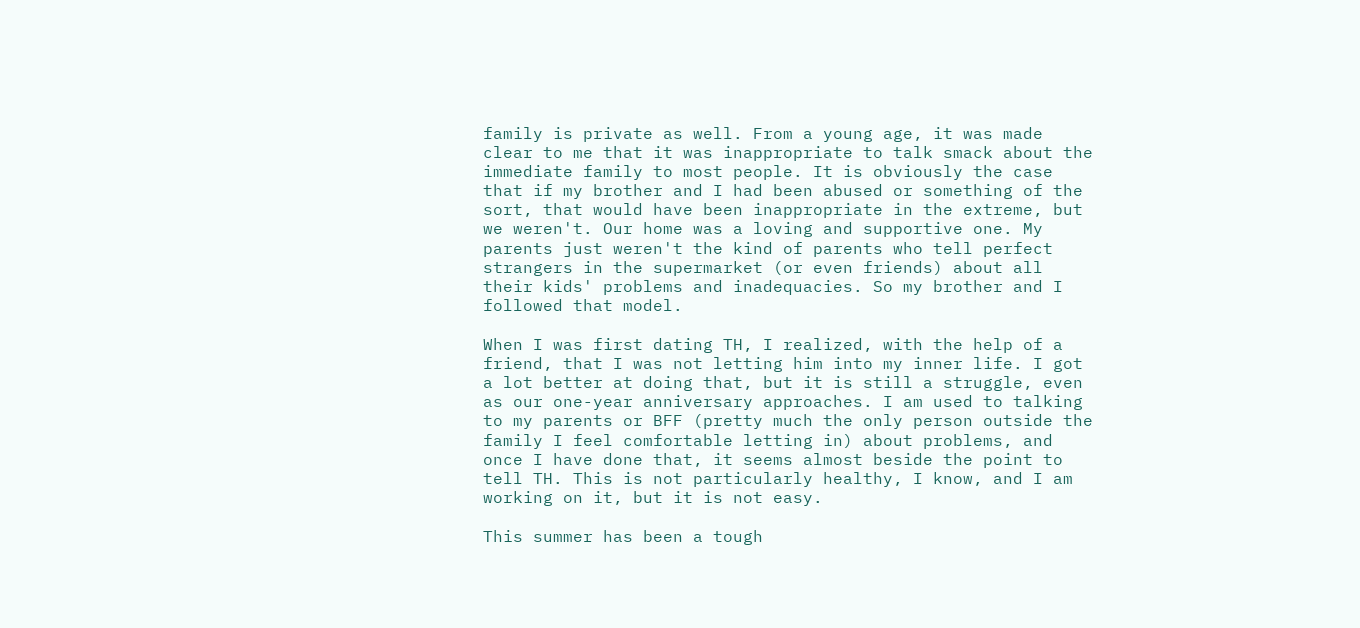family is private as well. From a young age, it was made clear to me that it was inappropriate to talk smack about the immediate family to most people. It is obviously the case that if my brother and I had been abused or something of the sort, that would have been inappropriate in the extreme, but we weren't. Our home was a loving and supportive one. My parents just weren't the kind of parents who tell perfect strangers in the supermarket (or even friends) about all their kids' problems and inadequacies. So my brother and I followed that model.

When I was first dating TH, I realized, with the help of a friend, that I was not letting him into my inner life. I got a lot better at doing that, but it is still a struggle, even as our one-year anniversary approaches. I am used to talking to my parents or BFF (pretty much the only person outside the family I feel comfortable letting in) about problems, and once I have done that, it seems almost beside the point to tell TH. This is not particularly healthy, I know, and I am working on it, but it is not easy.

This summer has been a tough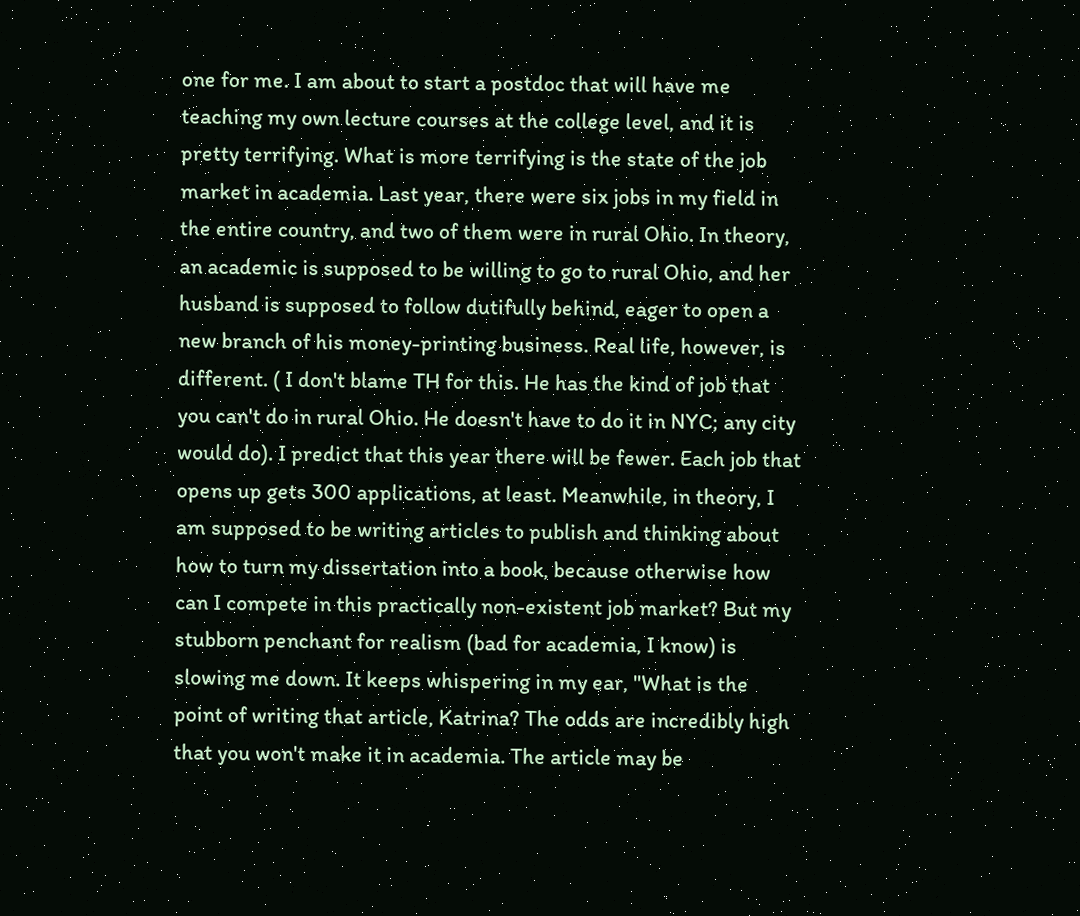one for me. I am about to start a postdoc that will have me teaching my own lecture courses at the college level, and it is pretty terrifying. What is more terrifying is the state of the job market in academia. Last year, there were six jobs in my field in the entire country, and two of them were in rural Ohio. In theory, an academic is supposed to be willing to go to rural Ohio, and her husband is supposed to follow dutifully behind, eager to open a new branch of his money-printing business. Real life, however, is different. ( I don't blame TH for this. He has the kind of job that you can't do in rural Ohio. He doesn't have to do it in NYC; any city would do). I predict that this year there will be fewer. Each job that opens up gets 300 applications, at least. Meanwhile, in theory, I am supposed to be writing articles to publish and thinking about how to turn my dissertation into a book, because otherwise how can I compete in this practically non-existent job market? But my stubborn penchant for realism (bad for academia, I know) is slowing me down. It keeps whispering in my ear, "What is the point of writing that article, Katrina? The odds are incredibly high that you won't make it in academia. The article may be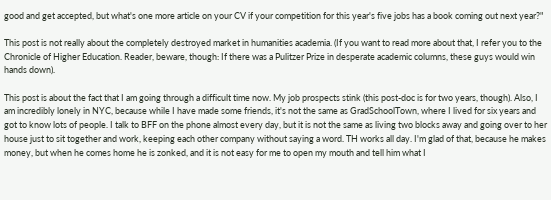good and get accepted, but what's one more article on your CV if your competition for this year's five jobs has a book coming out next year?"

This post is not really about the completely destroyed market in humanities academia. (If you want to read more about that, I refer you to the Chronicle of Higher Education. Reader, beware, though: If there was a Pulitzer Prize in desperate academic columns, these guys would win hands down).

This post is about the fact that I am going through a difficult time now. My job prospects stink (this post-doc is for two years, though). Also, I am incredibly lonely in NYC, because while I have made some friends, it's not the same as GradSchoolTown, where I lived for six years and got to know lots of people. I talk to BFF on the phone almost every day, but it is not the same as living two blocks away and going over to her house just to sit together and work, keeping each other company without saying a word. TH works all day. I'm glad of that, because he makes money, but when he comes home he is zonked, and it is not easy for me to open my mouth and tell him what I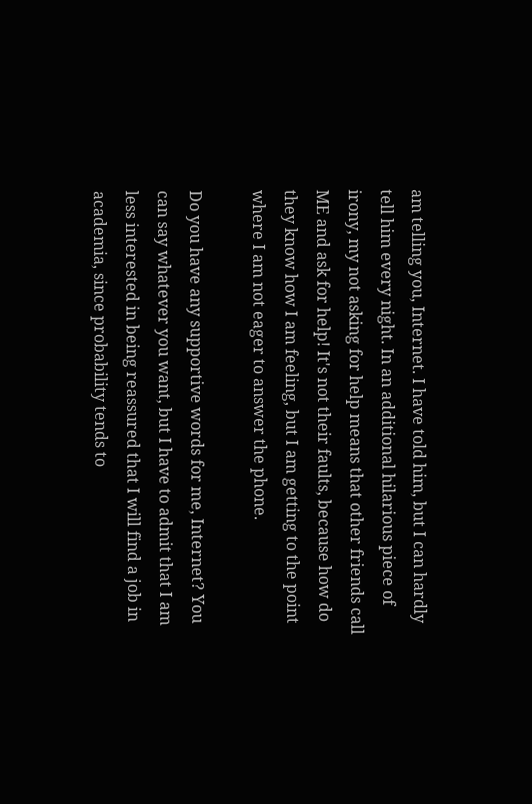am telling you, Internet. I have told him, but I can hardly tell him every night. In an additional hilarious piece of irony, my not asking for help means that other friends call ME and ask for help! It's not their faults, because how do they know how I am feeling, but I am getting to the point where I am not eager to answer the phone.

Do you have any supportive words for me, Internet? You can say whatever you want, but I have to admit that I am less interested in being reassured that I will find a job in academia, since probability tends to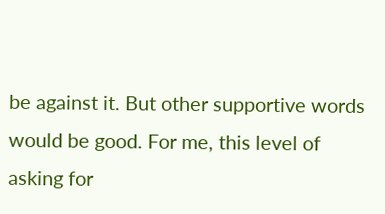be against it. But other supportive words would be good. For me, this level of asking for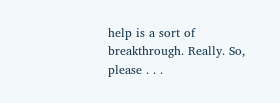help is a sort of breakthrough. Really. So, please . . .